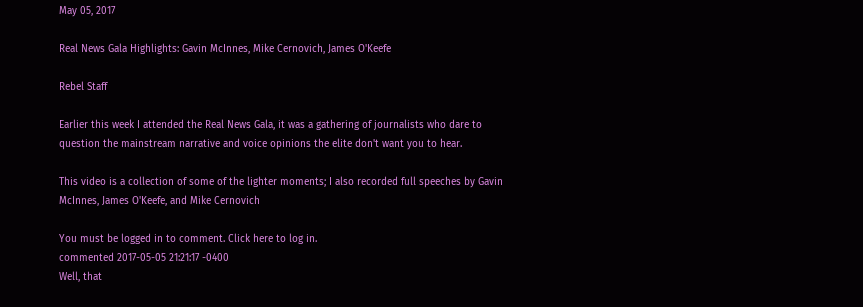May 05, 2017

Real News Gala Highlights: Gavin McInnes, Mike Cernovich, James O'Keefe

Rebel Staff

Earlier this week I attended the Real News Gala, it was a gathering of journalists who dare to question the mainstream narrative and voice opinions the elite don't want you to hear.

This video is a collection of some of the lighter moments; I also recorded full speeches by Gavin McInnes, James O'Keefe, and Mike Cernovich

You must be logged in to comment. Click here to log in.
commented 2017-05-05 21:21:17 -0400
Well, that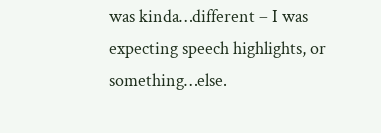was kinda…different – I was expecting speech highlights, or something…else.